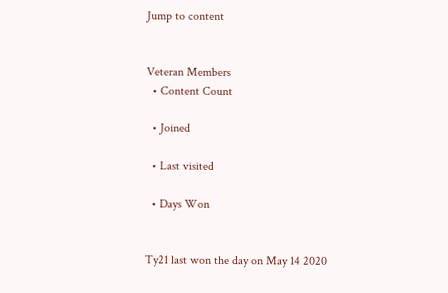Jump to content


Veteran Members
  • Content Count

  • Joined

  • Last visited

  • Days Won


Ty21 last won the day on May 14 2020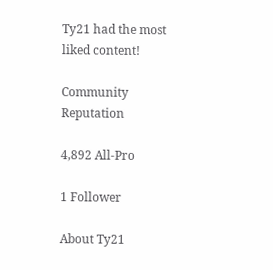Ty21 had the most liked content!

Community Reputation

4,892 All-Pro

1 Follower

About Ty21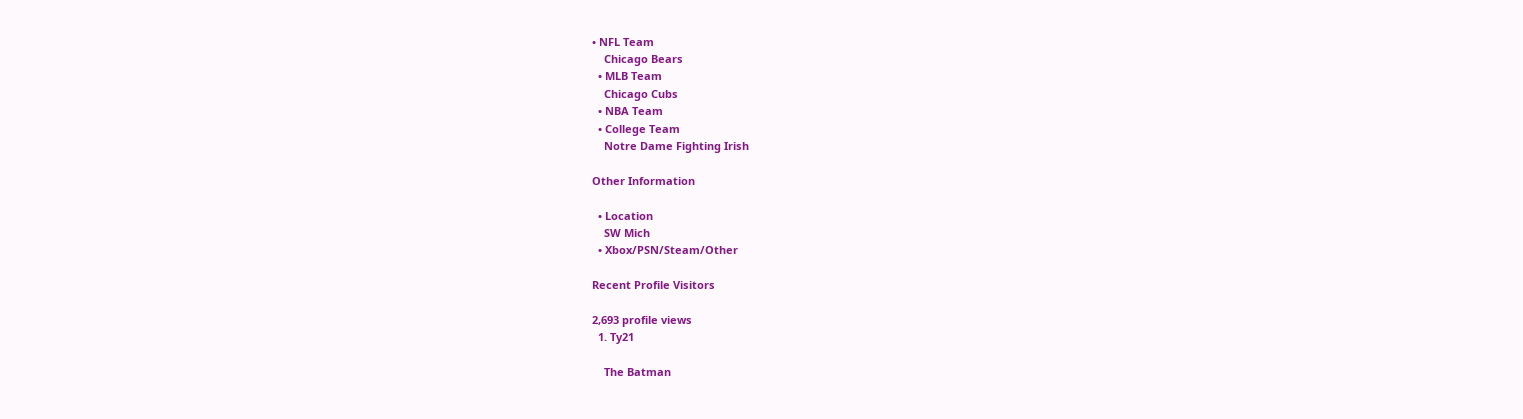• NFL Team
    Chicago Bears
  • MLB Team
    Chicago Cubs
  • NBA Team
  • College Team
    Notre Dame Fighting Irish

Other Information

  • Location
    SW Mich
  • Xbox/PSN/Steam/Other

Recent Profile Visitors

2,693 profile views
  1. Ty21

    The Batman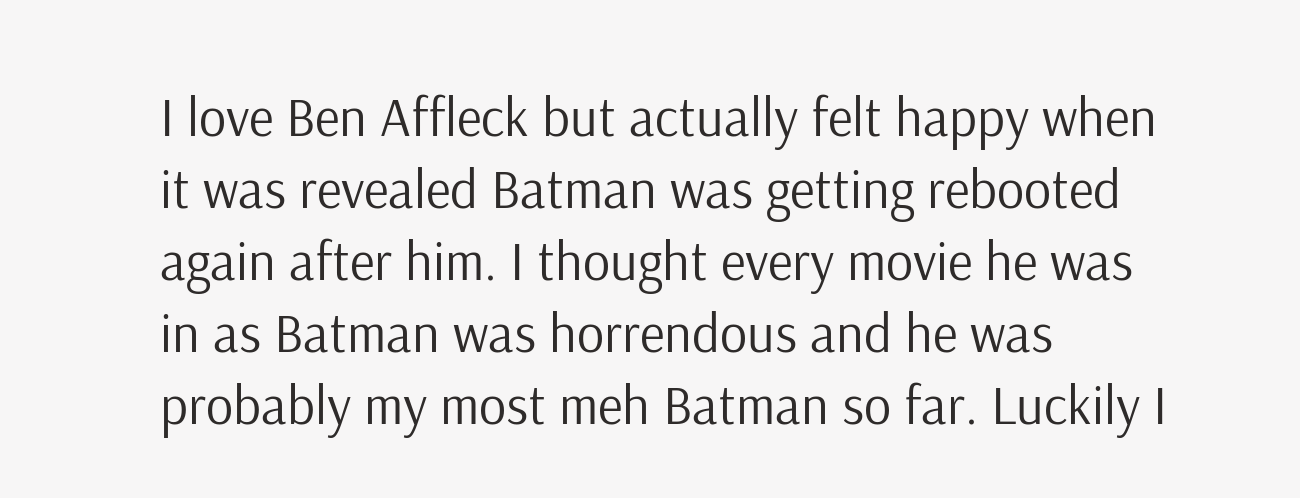I love Ben Affleck but actually felt happy when it was revealed Batman was getting rebooted again after him. I thought every movie he was in as Batman was horrendous and he was probably my most meh Batman so far. Luckily I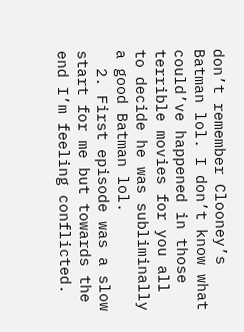don’t remember Clooney’s Batman lol. I don’t know what could’ve happened in those terrible movies for you all to decide he was subliminally a good Batman lol.
  2. First episode was a slow start for me but towards the end I’m feeling conflicted.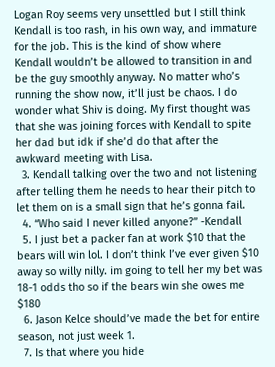Logan Roy seems very unsettled but I still think Kendall is too rash, in his own way, and immature for the job. This is the kind of show where Kendall wouldn’t be allowed to transition in and be the guy smoothly anyway. No matter who’s running the show now, it’ll just be chaos. I do wonder what Shiv is doing. My first thought was that she was joining forces with Kendall to spite her dad but idk if she’d do that after the awkward meeting with Lisa.
  3. Kendall talking over the two and not listening after telling them he needs to hear their pitch to let them on is a small sign that he’s gonna fail.
  4. “Who said I never killed anyone?” -Kendall
  5. I just bet a packer fan at work $10 that the bears will win lol. I don’t think I’ve ever given $10 away so willy nilly. im going to tell her my bet was 18-1 odds tho so if the bears win she owes me $180
  6. Jason Kelce should’ve made the bet for entire season, not just week 1.
  7. Is that where you hide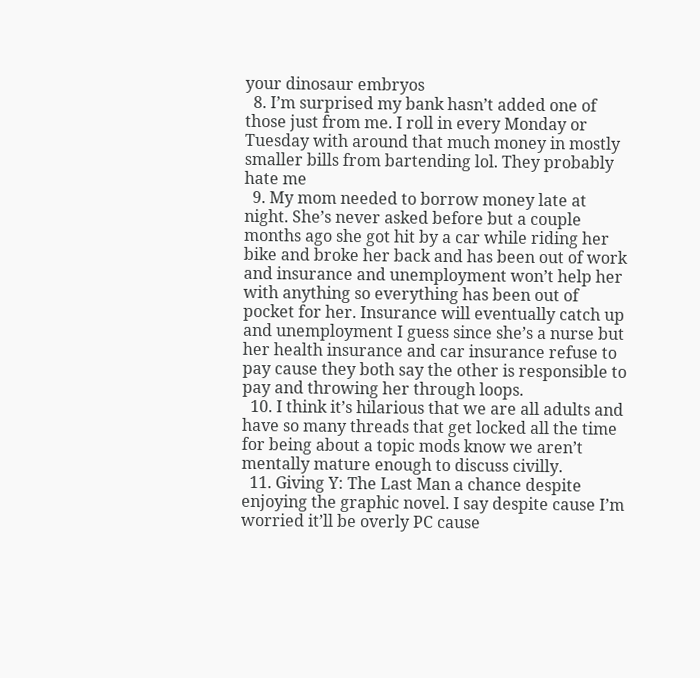your dinosaur embryos
  8. I’m surprised my bank hasn’t added one of those just from me. I roll in every Monday or Tuesday with around that much money in mostly smaller bills from bartending lol. They probably hate me
  9. My mom needed to borrow money late at night. She’s never asked before but a couple months ago she got hit by a car while riding her bike and broke her back and has been out of work and insurance and unemployment won’t help her with anything so everything has been out of pocket for her. Insurance will eventually catch up and unemployment I guess since she’s a nurse but her health insurance and car insurance refuse to pay cause they both say the other is responsible to pay and throwing her through loops.
  10. I think it’s hilarious that we are all adults and have so many threads that get locked all the time for being about a topic mods know we aren’t mentally mature enough to discuss civilly.
  11. Giving Y: The Last Man a chance despite enjoying the graphic novel. I say despite cause I’m worried it’ll be overly PC cause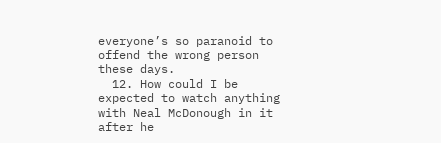everyone’s so paranoid to offend the wrong person these days.
  12. How could I be expected to watch anything with Neal McDonough in it after he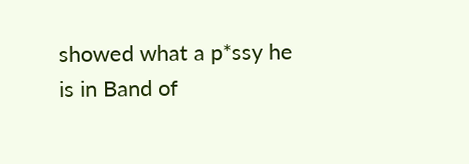showed what a p*ssy he is in Band of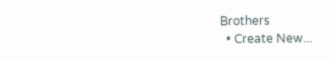Brothers
  • Create New...